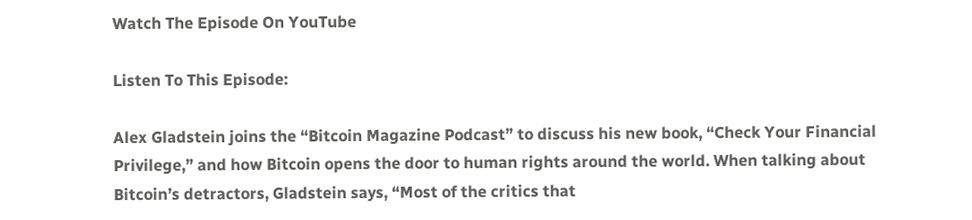Watch The Episode On YouTube

Listen To This Episode:

Alex Gladstein joins the “Bitcoin Magazine Podcast” to discuss his new book, “Check Your Financial Privilege,” and how Bitcoin opens the door to human rights around the world. When talking about Bitcoin’s detractors, Gladstein says, “Most of the critics that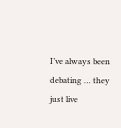I’ve always been debating … they just live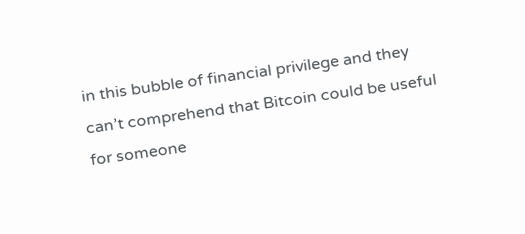in this bubble of financial privilege and they can’t comprehend that Bitcoin could be useful for someone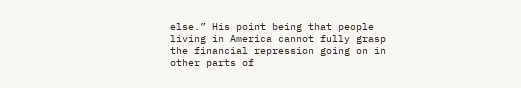else.” His point being that people living in America cannot fully grasp the financial repression going on in other parts of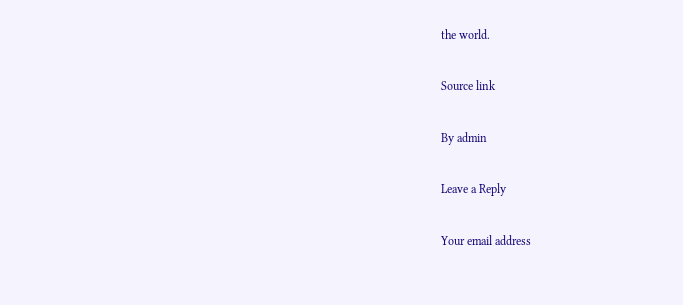the world.

Source link

By admin

Leave a Reply

Your email address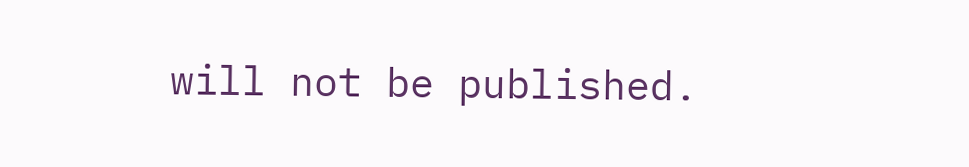will not be published.